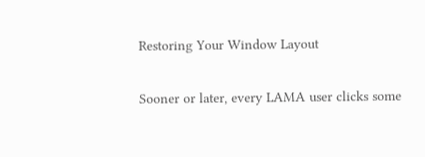Restoring Your Window Layout

Sooner or later, every LAMA user clicks some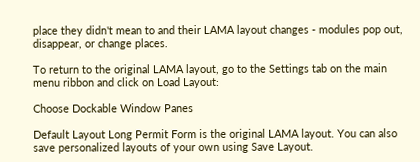place they didn't mean to and their LAMA layout changes - modules pop out, disappear, or change places.

To return to the original LAMA layout, go to the Settings tab on the main menu ribbon and click on Load Layout:

Choose Dockable Window Panes

Default Layout Long Permit Form is the original LAMA layout. You can also save personalized layouts of your own using Save Layout.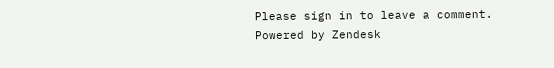Please sign in to leave a comment.
Powered by Zendesk